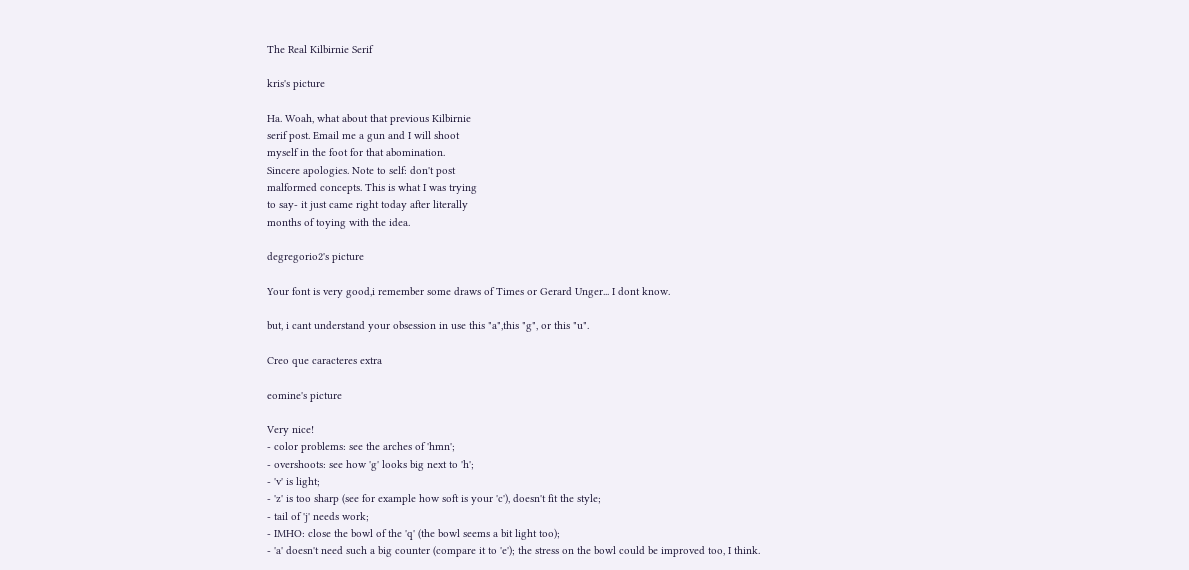The Real Kilbirnie Serif

kris's picture

Ha. Woah, what about that previous Kilbirnie
serif post. Email me a gun and I will shoot
myself in the foot for that abomination.
Sincere apologies. Note to self: don't post
malformed concepts. This is what I was trying
to say- it just came right today after literally
months of toying with the idea.

degregorio2's picture

Your font is very good,i remember some draws of Times or Gerard Unger... I dont know.

but, i cant understand your obsession in use this "a",this "g", or this "u".

Creo que caracteres extra

eomine's picture

Very nice!
- color problems: see the arches of 'hmn';
- overshoots: see how 'g' looks big next to 'h';
- 'v' is light;
- 'z' is too sharp (see for example how soft is your 'c'), doesn't fit the style;
- tail of 'j' needs work;
- IMHO: close the bowl of the 'q' (the bowl seems a bit light too);
- 'a' doesn't need such a big counter (compare it to 'e'); the stress on the bowl could be improved too, I think.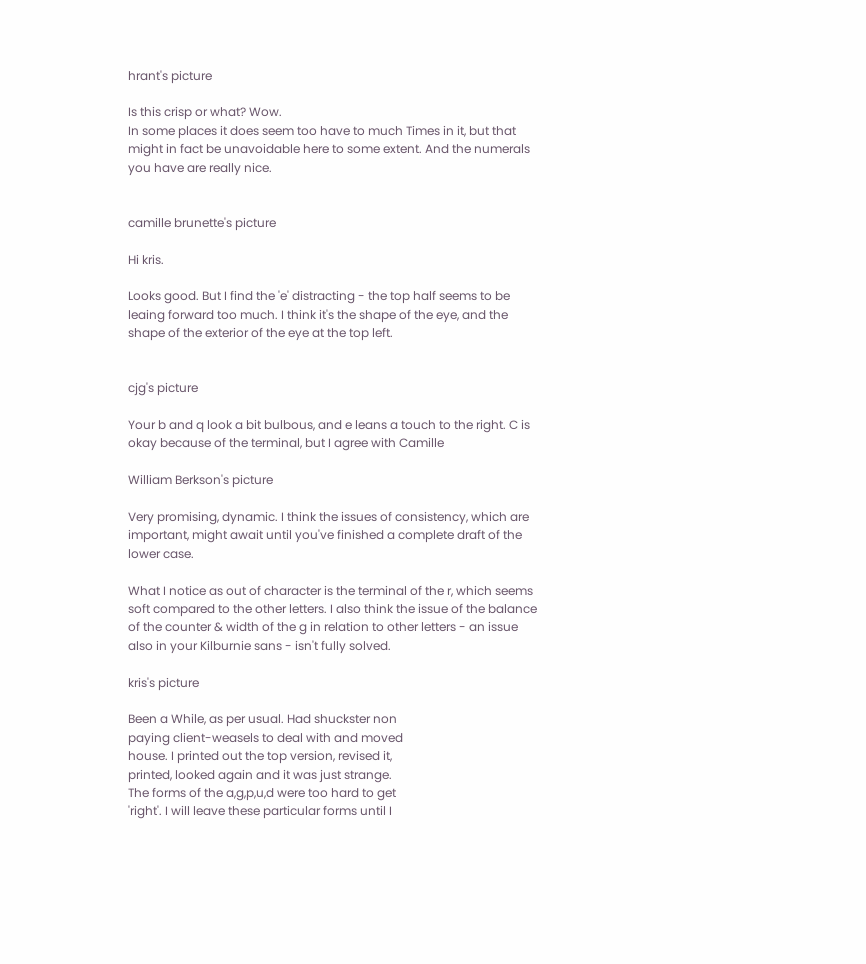hrant's picture

Is this crisp or what? Wow.
In some places it does seem too have to much Times in it, but that might in fact be unavoidable here to some extent. And the numerals you have are really nice.


camille brunette's picture

Hi kris.

Looks good. But I find the 'e' distracting - the top half seems to be leaing forward too much. I think it's the shape of the eye, and the shape of the exterior of the eye at the top left.


cjg's picture

Your b and q look a bit bulbous, and e leans a touch to the right. C is okay because of the terminal, but I agree with Camille

William Berkson's picture

Very promising, dynamic. I think the issues of consistency, which are important, might await until you've finished a complete draft of the lower case.

What I notice as out of character is the terminal of the r, which seems soft compared to the other letters. I also think the issue of the balance of the counter & width of the g in relation to other letters - an issue also in your Kilburnie sans - isn't fully solved.

kris's picture

Been a While, as per usual. Had shuckster non
paying client-weasels to deal with and moved
house. I printed out the top version, revised it,
printed, looked again and it was just strange.
The forms of the a,g,p,u,d were too hard to get
'right'. I will leave these particular forms until I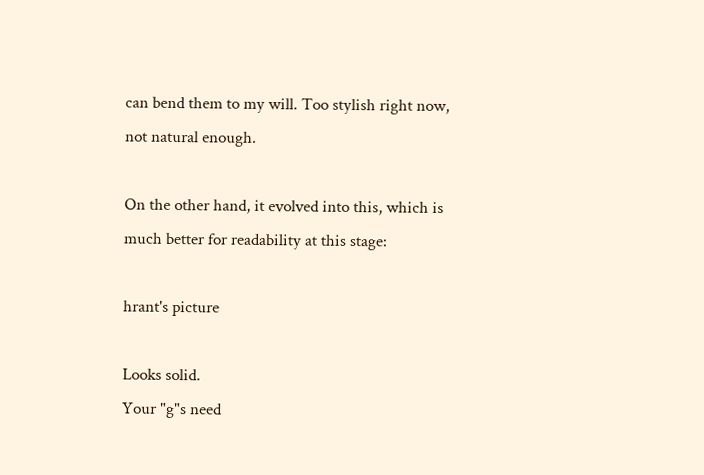can bend them to my will. Too stylish right now,
not natural enough.

On the other hand, it evolved into this, which is
much better for readability at this stage:

hrant's picture

Looks solid.
Your "g"s need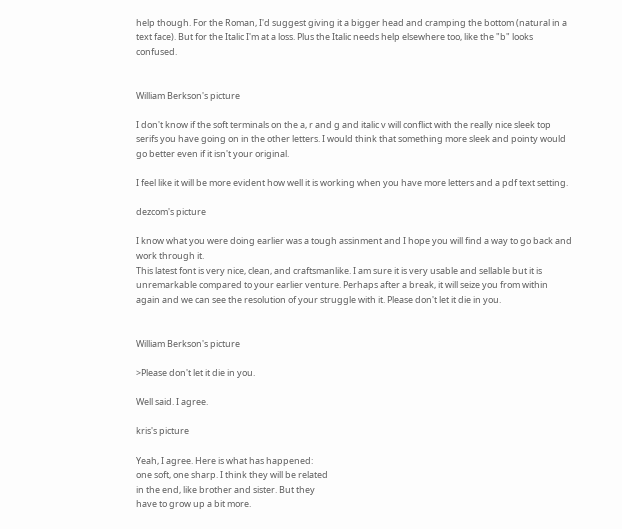help though. For the Roman, I'd suggest giving it a bigger head and cramping the bottom (natural in a text face). But for the Italic I'm at a loss. Plus the Italic needs help elsewhere too, like the "b" looks confused.


William Berkson's picture

I don't know if the soft terminals on the a, r and g and italic v will conflict with the really nice sleek top serifs you have going on in the other letters. I would think that something more sleek and pointy would go better even if it isn't your original.

I feel like it will be more evident how well it is working when you have more letters and a pdf text setting.

dezcom's picture

I know what you were doing earlier was a tough assinment and I hope you will find a way to go back and work through it.
This latest font is very nice, clean, and craftsmanlike. I am sure it is very usable and sellable but it is unremarkable compared to your earlier venture. Perhaps after a break, it will seize you from within again and we can see the resolution of your struggle with it. Please don't let it die in you.


William Berkson's picture

>Please don't let it die in you.

Well said. I agree.

kris's picture

Yeah, I agree. Here is what has happened:
one soft, one sharp. I think they will be related
in the end, like brother and sister. But they
have to grow up a bit more.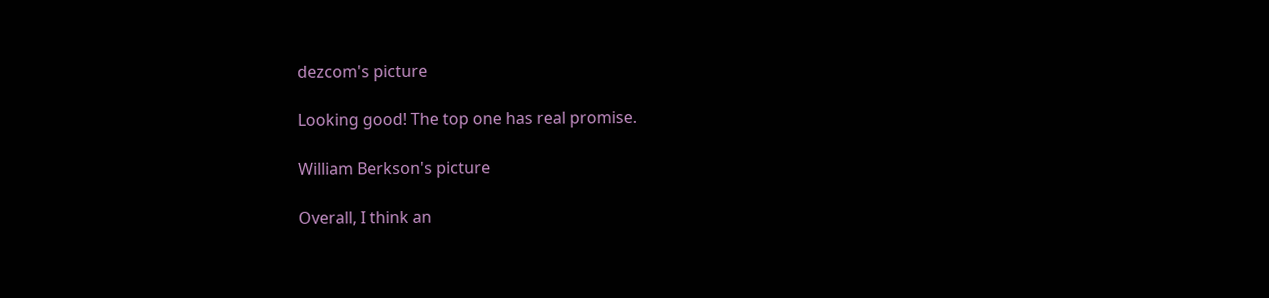dezcom's picture

Looking good! The top one has real promise.

William Berkson's picture

Overall, I think an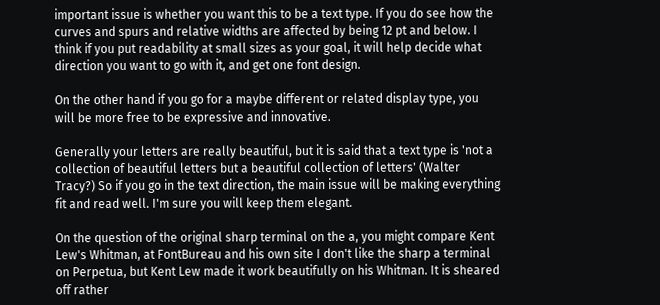important issue is whether you want this to be a text type. If you do see how the curves and spurs and relative widths are affected by being 12 pt and below. I think if you put readability at small sizes as your goal, it will help decide what direction you want to go with it, and get one font design.

On the other hand if you go for a maybe different or related display type, you will be more free to be expressive and innovative.

Generally your letters are really beautiful, but it is said that a text type is 'not a collection of beautiful letters but a beautiful collection of letters' (Walter Tracy?) So if you go in the text direction, the main issue will be making everything fit and read well. I'm sure you will keep them elegant.

On the question of the original sharp terminal on the a, you might compare Kent Lew's Whitman, at FontBureau and his own site I don't like the sharp a terminal on Perpetua, but Kent Lew made it work beautifully on his Whitman. It is sheared off rather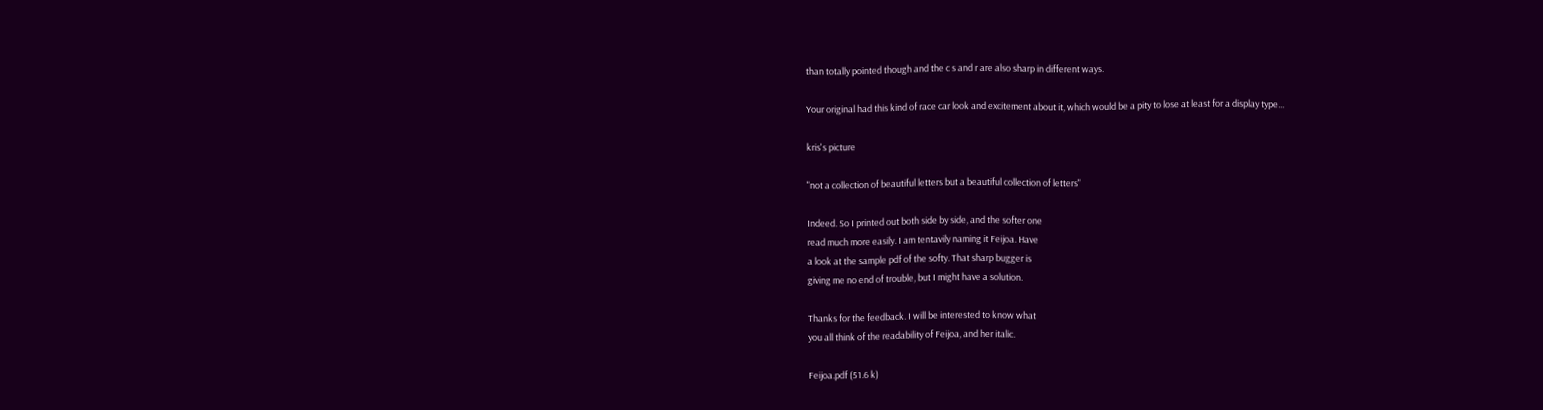than totally pointed though and the c s and r are also sharp in different ways.

Your original had this kind of race car look and excitement about it, which would be a pity to lose at least for a display type...

kris's picture

"not a collection of beautiful letters but a beautiful collection of letters"

Indeed. So I printed out both side by side, and the softer one
read much more easily. I am tentavily naming it Feijoa. Have
a look at the sample pdf of the softy. That sharp bugger is
giving me no end of trouble, but I might have a solution.

Thanks for the feedback. I will be interested to know what
you all think of the readability of Feijoa, and her italic.

Feijoa.pdf (51.6 k)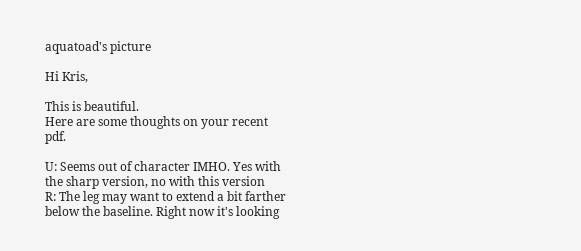aquatoad's picture

Hi Kris,

This is beautiful.
Here are some thoughts on your recent pdf.

U: Seems out of character IMHO. Yes with the sharp version, no with this version
R: The leg may want to extend a bit farther below the baseline. Right now it's looking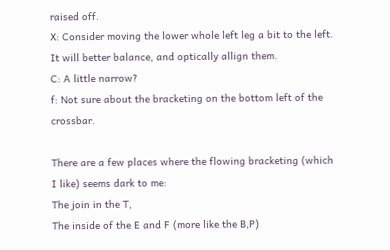raised off.
X: Consider moving the lower whole left leg a bit to the left. It will better balance, and optically allign them.
C: A little narrow?
f: Not sure about the bracketing on the bottom left of the crossbar.

There are a few places where the flowing bracketing (which I like) seems dark to me:
The join in the T,
The inside of the E and F (more like the B,P)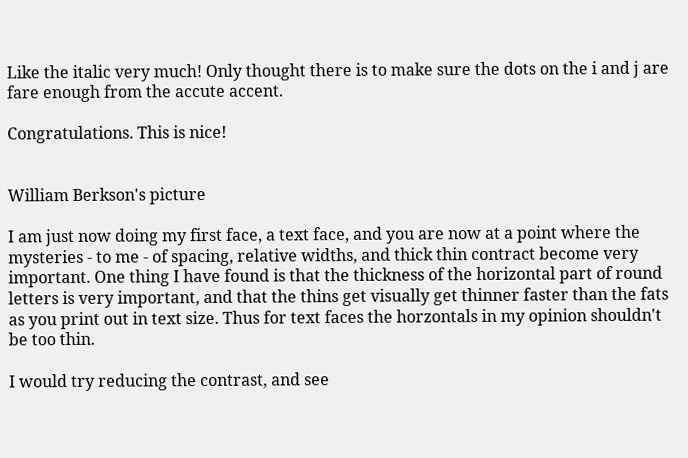Like the italic very much! Only thought there is to make sure the dots on the i and j are fare enough from the accute accent.

Congratulations. This is nice!


William Berkson's picture

I am just now doing my first face, a text face, and you are now at a point where the mysteries - to me - of spacing, relative widths, and thick thin contract become very important. One thing I have found is that the thickness of the horizontal part of round letters is very important, and that the thins get visually get thinner faster than the fats as you print out in text size. Thus for text faces the horzontals in my opinion shouldn't be too thin.

I would try reducing the contrast, and see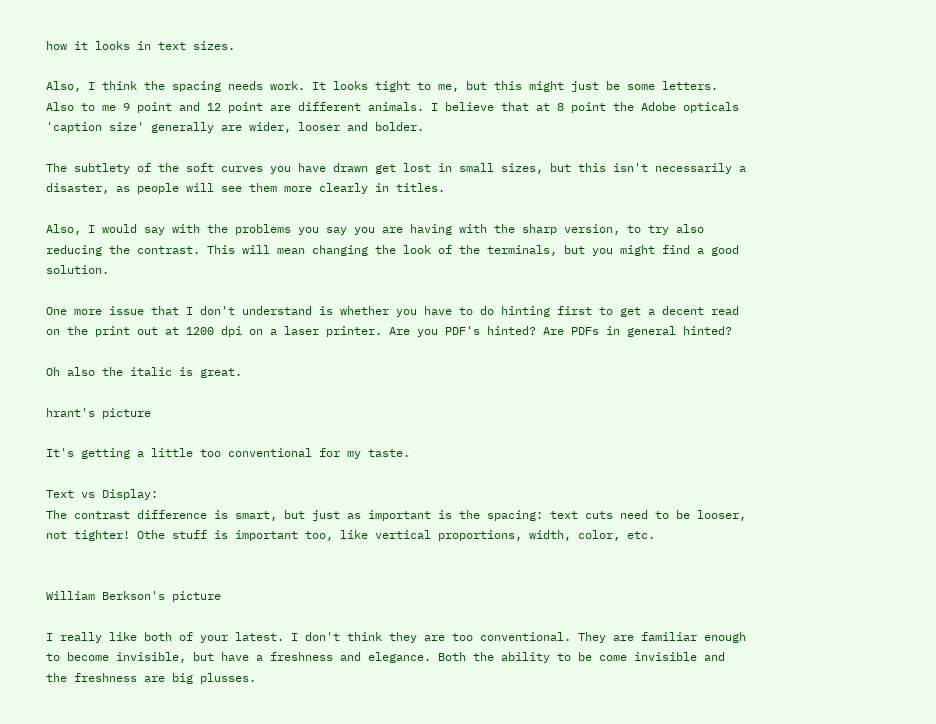how it looks in text sizes.

Also, I think the spacing needs work. It looks tight to me, but this might just be some letters. Also to me 9 point and 12 point are different animals. I believe that at 8 point the Adobe opticals 'caption size' generally are wider, looser and bolder.

The subtlety of the soft curves you have drawn get lost in small sizes, but this isn't necessarily a disaster, as people will see them more clearly in titles.

Also, I would say with the problems you say you are having with the sharp version, to try also reducing the contrast. This will mean changing the look of the terminals, but you might find a good solution.

One more issue that I don't understand is whether you have to do hinting first to get a decent read on the print out at 1200 dpi on a laser printer. Are you PDF's hinted? Are PDFs in general hinted?

Oh also the italic is great.

hrant's picture

It's getting a little too conventional for my taste.

Text vs Display:
The contrast difference is smart, but just as important is the spacing: text cuts need to be looser, not tighter! Othe stuff is important too, like vertical proportions, width, color, etc.


William Berkson's picture

I really like both of your latest. I don't think they are too conventional. They are familiar enough to become invisible, but have a freshness and elegance. Both the ability to be come invisible and the freshness are big plusses.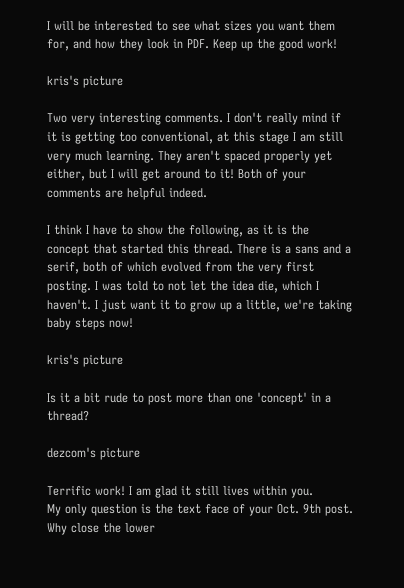I will be interested to see what sizes you want them for, and how they look in PDF. Keep up the good work!

kris's picture

Two very interesting comments. I don't really mind if it is getting too conventional, at this stage I am still very much learning. They aren't spaced properly yet either, but I will get around to it! Both of your comments are helpful indeed.

I think I have to show the following, as it is the concept that started this thread. There is a sans and a serif, both of which evolved from the very first posting. I was told to not let the idea die, which I haven't. I just want it to grow up a little, we're taking baby steps now!

kris's picture

Is it a bit rude to post more than one 'concept' in a thread?

dezcom's picture

Terrific work! I am glad it still lives within you.
My only question is the text face of your Oct. 9th post. Why close the lower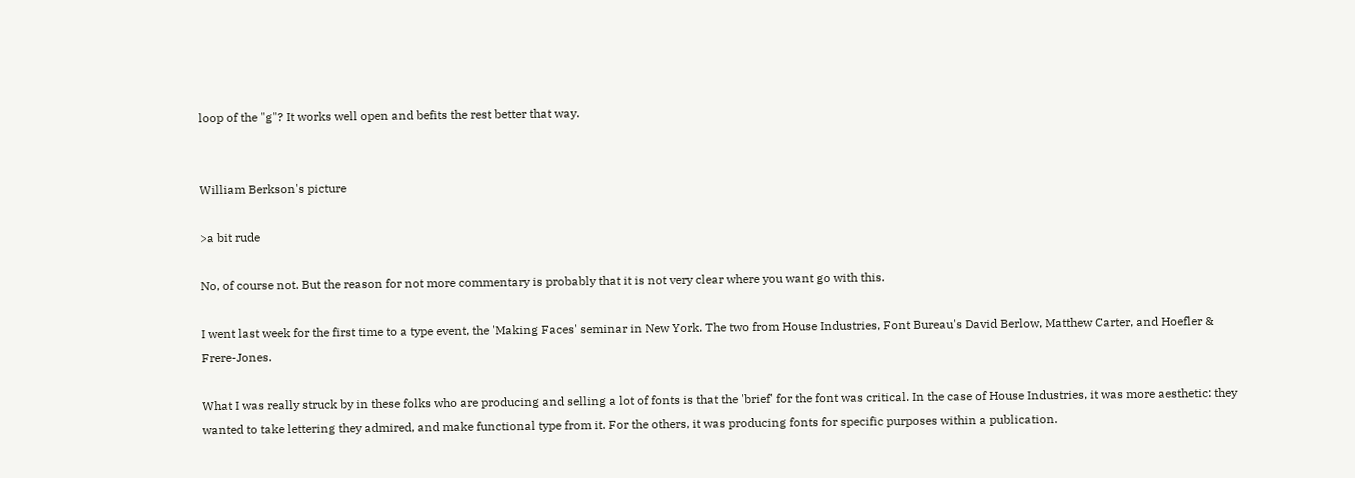loop of the "g"? It works well open and befits the rest better that way.


William Berkson's picture

>a bit rude

No, of course not. But the reason for not more commentary is probably that it is not very clear where you want go with this.

I went last week for the first time to a type event, the 'Making Faces' seminar in New York. The two from House Industries, Font Bureau's David Berlow, Matthew Carter, and Hoefler & Frere-Jones.

What I was really struck by in these folks who are producing and selling a lot of fonts is that the 'brief' for the font was critical. In the case of House Industries, it was more aesthetic: they wanted to take lettering they admired, and make functional type from it. For the others, it was producing fonts for specific purposes within a publication.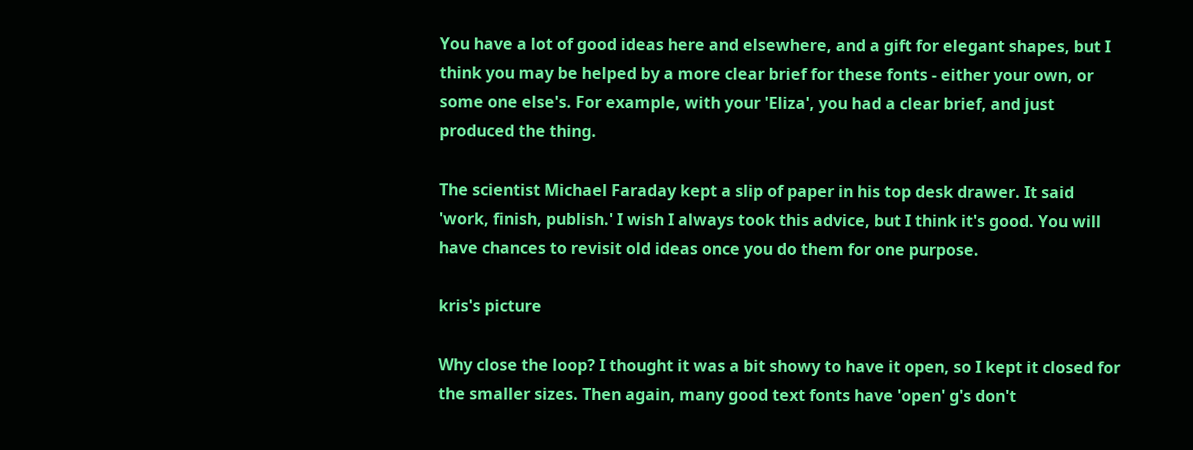You have a lot of good ideas here and elsewhere, and a gift for elegant shapes, but I think you may be helped by a more clear brief for these fonts - either your own, or some one else's. For example, with your 'Eliza', you had a clear brief, and just produced the thing.

The scientist Michael Faraday kept a slip of paper in his top desk drawer. It said 'work, finish, publish.' I wish I always took this advice, but I think it's good. You will have chances to revisit old ideas once you do them for one purpose.

kris's picture

Why close the loop? I thought it was a bit showy to have it open, so I kept it closed for the smaller sizes. Then again, many good text fonts have 'open' g's don't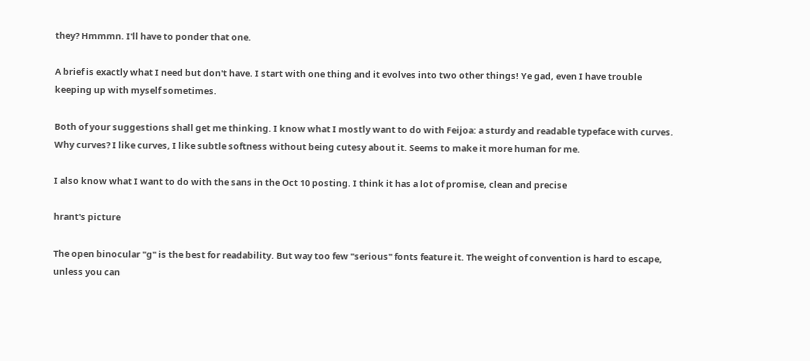they? Hmmmn. I'll have to ponder that one.

A brief is exactly what I need but don't have. I start with one thing and it evolves into two other things! Ye gad, even I have trouble keeping up with myself sometimes.

Both of your suggestions shall get me thinking. I know what I mostly want to do with Feijoa: a sturdy and readable typeface with curves. Why curves? I like curves, I like subtle softness without being cutesy about it. Seems to make it more human for me.

I also know what I want to do with the sans in the Oct 10 posting. I think it has a lot of promise, clean and precise

hrant's picture

The open binocular "g" is the best for readability. But way too few "serious" fonts feature it. The weight of convention is hard to escape, unless you can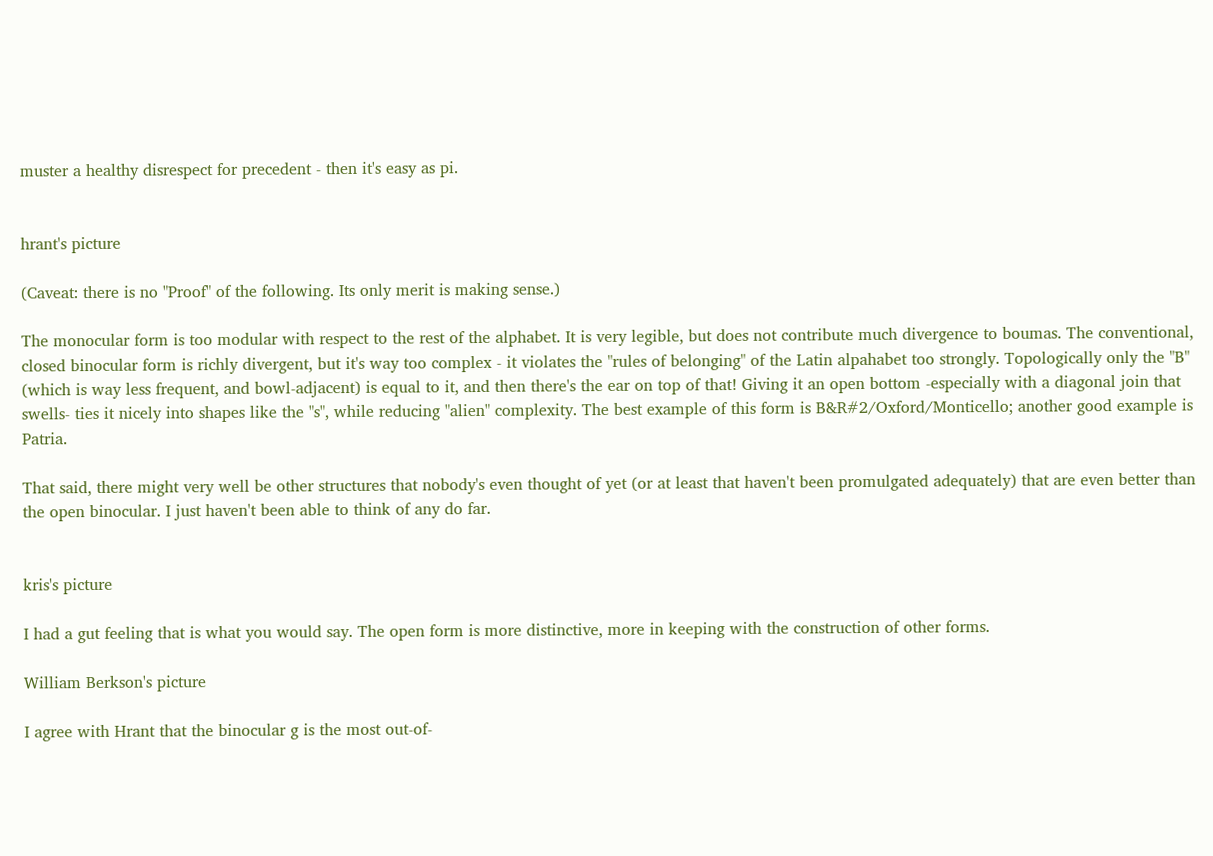muster a healthy disrespect for precedent - then it's easy as pi.


hrant's picture

(Caveat: there is no "Proof" of the following. Its only merit is making sense.)

The monocular form is too modular with respect to the rest of the alphabet. It is very legible, but does not contribute much divergence to boumas. The conventional, closed binocular form is richly divergent, but it's way too complex - it violates the "rules of belonging" of the Latin alpahabet too strongly. Topologically only the "B" (which is way less frequent, and bowl-adjacent) is equal to it, and then there's the ear on top of that! Giving it an open bottom -especially with a diagonal join that swells- ties it nicely into shapes like the "s", while reducing "alien" complexity. The best example of this form is B&R#2/Oxford/Monticello; another good example is Patria.

That said, there might very well be other structures that nobody's even thought of yet (or at least that haven't been promulgated adequately) that are even better than the open binocular. I just haven't been able to think of any do far.


kris's picture

I had a gut feeling that is what you would say. The open form is more distinctive, more in keeping with the construction of other forms.

William Berkson's picture

I agree with Hrant that the binocular g is the most out-of-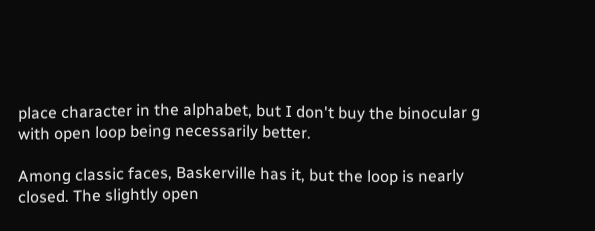place character in the alphabet, but I don't buy the binocular g with open loop being necessarily better.

Among classic faces, Baskerville has it, but the loop is nearly closed. The slightly open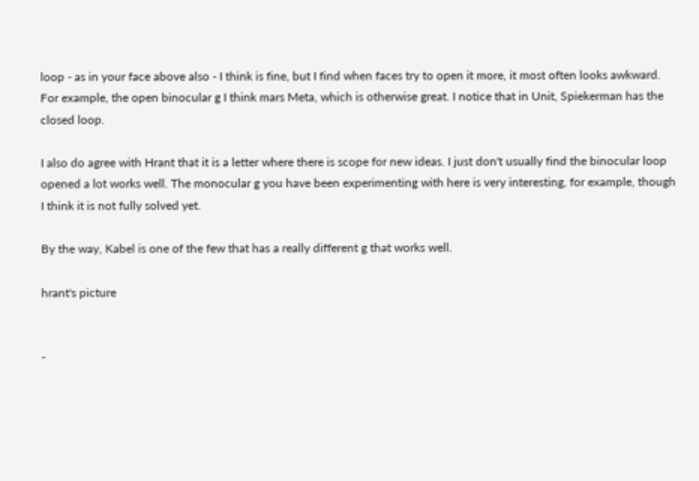loop - as in your face above also - I think is fine, but I find when faces try to open it more, it most often looks awkward. For example, the open binocular g I think mars Meta, which is otherwise great. I notice that in Unit, Spiekerman has the closed loop.

I also do agree with Hrant that it is a letter where there is scope for new ideas. I just don't usually find the binocular loop opened a lot works well. The monocular g you have been experimenting with here is very interesting, for example, though I think it is not fully solved yet.

By the way, Kabel is one of the few that has a really different g that works well.

hrant's picture


-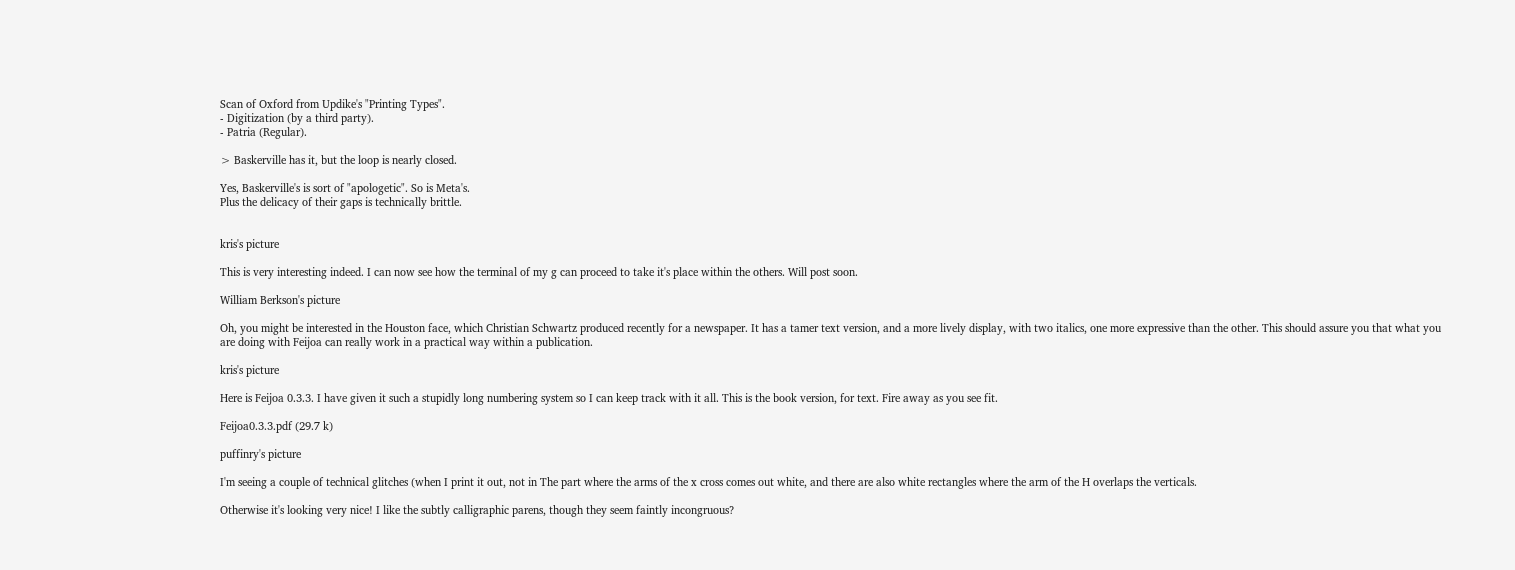Scan of Oxford from Updike's "Printing Types".
- Digitization (by a third party).
- Patria (Regular).

> Baskerville has it, but the loop is nearly closed.

Yes, Baskerville's is sort of "apologetic". So is Meta's.
Plus the delicacy of their gaps is technically brittle.


kris's picture

This is very interesting indeed. I can now see how the terminal of my g can proceed to take it's place within the others. Will post soon.

William Berkson's picture

Oh, you might be interested in the Houston face, which Christian Schwartz produced recently for a newspaper. It has a tamer text version, and a more lively display, with two italics, one more expressive than the other. This should assure you that what you are doing with Feijoa can really work in a practical way within a publication.

kris's picture

Here is Feijoa 0.3.3. I have given it such a stupidly long numbering system so I can keep track with it all. This is the book version, for text. Fire away as you see fit.

Feijoa0.3.3.pdf (29.7 k)

puffinry's picture

I'm seeing a couple of technical glitches (when I print it out, not in The part where the arms of the x cross comes out white, and there are also white rectangles where the arm of the H overlaps the verticals.

Otherwise it's looking very nice! I like the subtly calligraphic parens, though they seem faintly incongruous?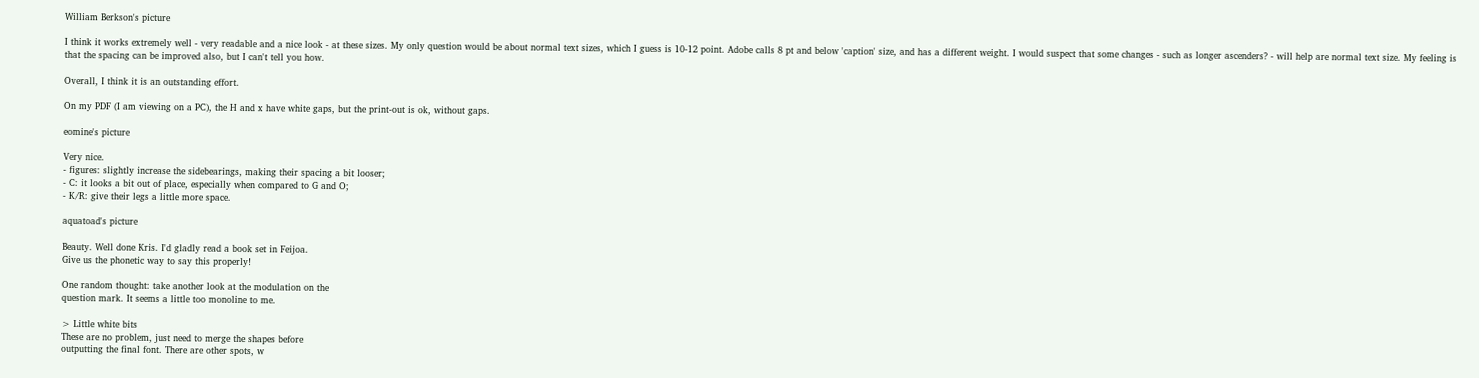William Berkson's picture

I think it works extremely well - very readable and a nice look - at these sizes. My only question would be about normal text sizes, which I guess is 10-12 point. Adobe calls 8 pt and below 'caption' size, and has a different weight. I would suspect that some changes - such as longer ascenders? - will help are normal text size. My feeling is that the spacing can be improved also, but I can't tell you how.

Overall, I think it is an outstanding effort.

On my PDF (I am viewing on a PC), the H and x have white gaps, but the print-out is ok, without gaps.

eomine's picture

Very nice.
- figures: slightly increase the sidebearings, making their spacing a bit looser;
- C: it looks a bit out of place, especially when compared to G and O;
- K/R: give their legs a little more space.

aquatoad's picture

Beauty. Well done Kris. I'd gladly read a book set in Feijoa.
Give us the phonetic way to say this properly!

One random thought: take another look at the modulation on the
question mark. It seems a little too monoline to me.

> Little white bits
These are no problem, just need to merge the shapes before
outputting the final font. There are other spots, w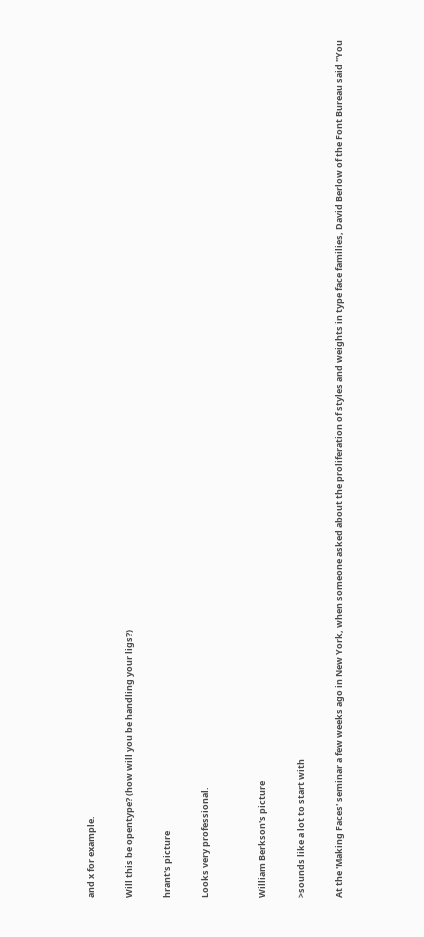and x for example.

Will this be opentype? (how will you be handling your ligs?)

hrant's picture

Looks very professional.


William Berkson's picture

>sounds like a lot to start with

At the 'Making Faces' seminar a few weeks ago in New York, when someone asked about the proliferation of styles and weights in type face families, David Berlow of the Font Bureau said "You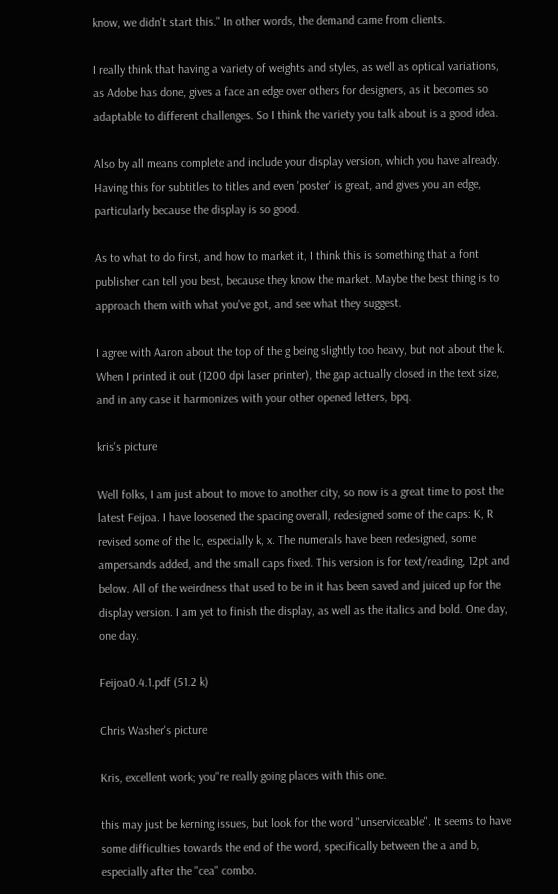know, we didn't start this." In other words, the demand came from clients.

I really think that having a variety of weights and styles, as well as optical variations, as Adobe has done, gives a face an edge over others for designers, as it becomes so adaptable to different challenges. So I think the variety you talk about is a good idea.

Also by all means complete and include your display version, which you have already. Having this for subtitles to titles and even 'poster' is great, and gives you an edge, particularly because the display is so good.

As to what to do first, and how to market it, I think this is something that a font publisher can tell you best, because they know the market. Maybe the best thing is to approach them with what you've got, and see what they suggest.

I agree with Aaron about the top of the g being slightly too heavy, but not about the k. When I printed it out (1200 dpi laser printer), the gap actually closed in the text size, and in any case it harmonizes with your other opened letters, bpq.

kris's picture

Well folks, I am just about to move to another city, so now is a great time to post the latest Feijoa. I have loosened the spacing overall, redesigned some of the caps: K, R revised some of the lc, especially k, x. The numerals have been redesigned, some ampersands added, and the small caps fixed. This version is for text/reading, 12pt and below. All of the weirdness that used to be in it has been saved and juiced up for the display version. I am yet to finish the display, as well as the italics and bold. One day, one day.

Feijoa0.4.1.pdf (51.2 k)

Chris Washer's picture

Kris, excellent work; you''re really going places with this one.

this may just be kerning issues, but look for the word "unserviceable". It seems to have some difficulties towards the end of the word, specifically between the a and b, especially after the "cea" combo.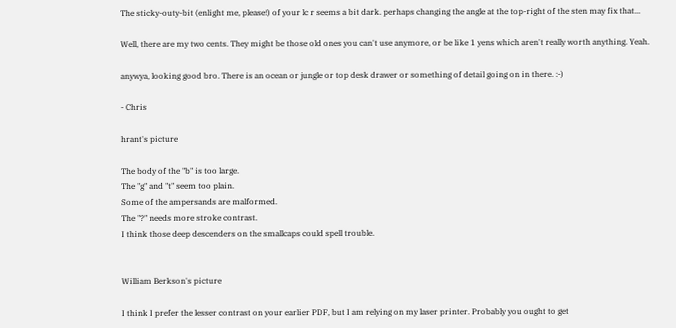The sticky-outy-bit (enlight me, please!) of your lc r seems a bit dark. perhaps changing the angle at the top-right of the sten may fix that...

Well, there are my two cents. They might be those old ones you can't use anymore, or be like 1 yens which aren't really worth anything. Yeah.

anywya, looking good bro. There is an ocean or jungle or top desk drawer or something of detail going on in there. :-)

- Chris

hrant's picture

The body of the "b" is too large.
The "g" and "t" seem too plain.
Some of the ampersands are malformed.
The "?" needs more stroke contrast.
I think those deep descenders on the smallcaps could spell trouble.


William Berkson's picture

I think I prefer the lesser contrast on your earlier PDF, but I am relying on my laser printer. Probably you ought to get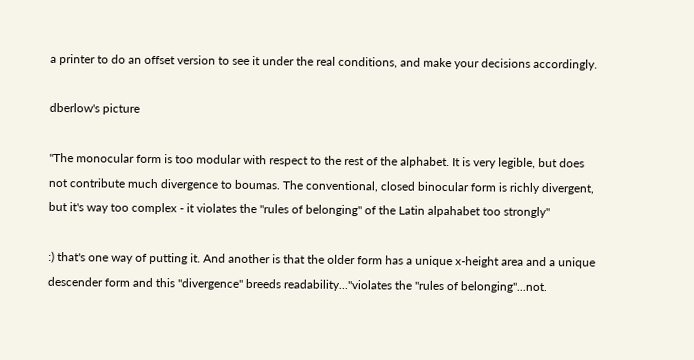a printer to do an offset version to see it under the real conditions, and make your decisions accordingly.

dberlow's picture

"The monocular form is too modular with respect to the rest of the alphabet. It is very legible, but does not contribute much divergence to boumas. The conventional, closed binocular form is richly divergent, but it's way too complex - it violates the "rules of belonging" of the Latin alpahabet too strongly"

:) that's one way of putting it. And another is that the older form has a unique x-height area and a unique descender form and this "divergence" breeds readability..."violates the "rules of belonging"...not.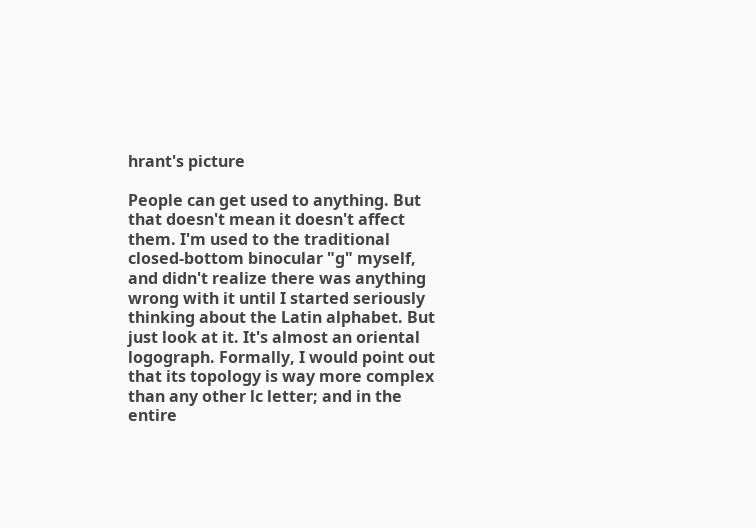hrant's picture

People can get used to anything. But that doesn't mean it doesn't affect them. I'm used to the traditional closed-bottom binocular "g" myself, and didn't realize there was anything wrong with it until I started seriously thinking about the Latin alphabet. But just look at it. It's almost an oriental logograph. Formally, I would point out that its topology is way more complex than any other lc letter; and in the entire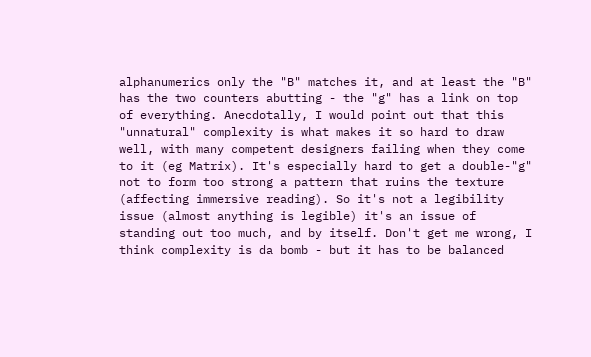alphanumerics only the "B" matches it, and at least the "B" has the two counters abutting - the "g" has a link on top of everything. Anecdotally, I would point out that this "unnatural" complexity is what makes it so hard to draw well, with many competent designers failing when they come to it (eg Matrix). It's especially hard to get a double-"g" not to form too strong a pattern that ruins the texture (affecting immersive reading). So it's not a legibility issue (almost anything is legible) it's an issue of standing out too much, and by itself. Don't get me wrong, I think complexity is da bomb - but it has to be balanced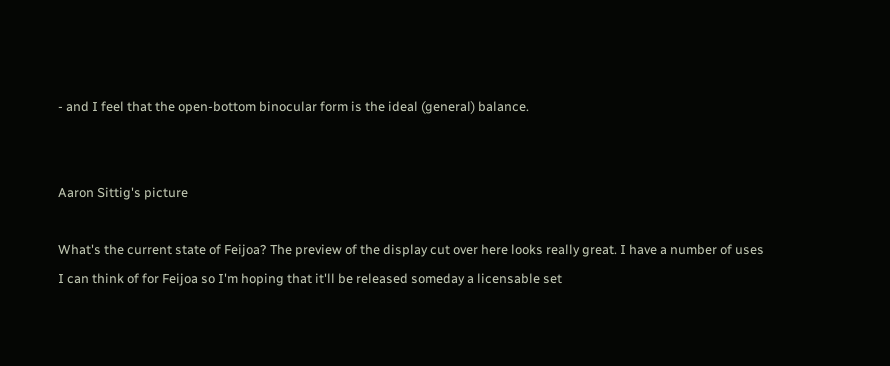- and I feel that the open-bottom binocular form is the ideal (general) balance.


Aaron Sittig's picture

What's the current state of Feijoa? The preview of the display cut over here looks really great. I have a number of uses I can think of for Feijoa so I'm hoping that it'll be released someday a licensable set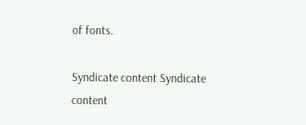of fonts.

Syndicate content Syndicate content